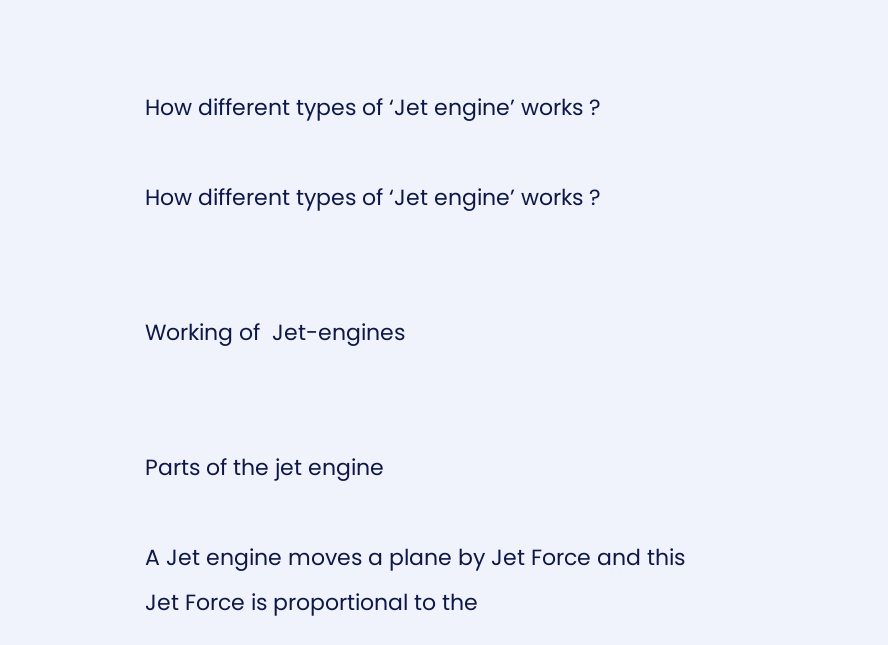How different types of ‘Jet engine’ works ?

How different types of ‘Jet engine’ works ?


Working of  Jet-engines


Parts of the jet engine

A Jet engine moves a plane by Jet Force and this Jet Force is proportional to the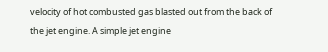velocity of hot combusted gas blasted out from the back of the jet engine. A simple jet engine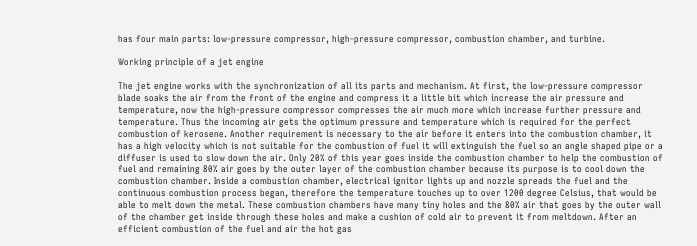has four main parts: low-pressure compressor, high-pressure compressor, combustion chamber, and turbine.

Working principle of a jet engine

The jet engine works with the synchronization of all its parts and mechanism. At first, the low-pressure compressor blade soaks the air from the front of the engine and compress it a little bit which increase the air pressure and temperature, now the high-pressure compressor compresses the air much more which increase further pressure and temperature. Thus the incoming air gets the optimum pressure and temperature which is required for the perfect combustion of kerosene. Another requirement is necessary to the air before it enters into the combustion chamber, it has a high velocity which is not suitable for the combustion of fuel it will extinguish the fuel so an angle shaped pipe or a diffuser is used to slow down the air. Only 20% of this year goes inside the combustion chamber to help the combustion of fuel and remaining 80% air goes by the outer layer of the combustion chamber because its purpose is to cool down the combustion chamber. Inside a combustion chamber, electrical ignitor lights up and nozzle spreads the fuel and the continuous combustion process began, therefore the temperature touches up to over 1200 degree Celsius, that would be able to melt down the metal. These combustion chambers have many tiny holes and the 80% air that goes by the outer wall of the chamber get inside through these holes and make a cushion of cold air to prevent it from meltdown. After an efficient combustion of the fuel and air the hot gas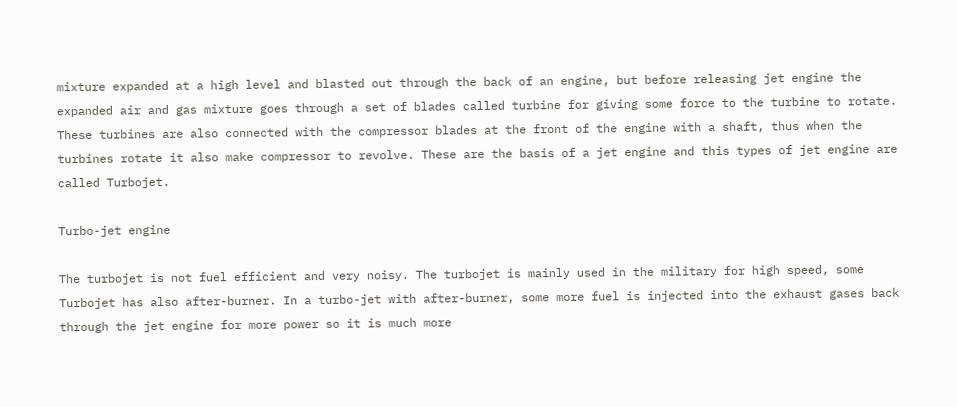mixture expanded at a high level and blasted out through the back of an engine, but before releasing jet engine the expanded air and gas mixture goes through a set of blades called turbine for giving some force to the turbine to rotate. These turbines are also connected with the compressor blades at the front of the engine with a shaft, thus when the turbines rotate it also make compressor to revolve. These are the basis of a jet engine and this types of jet engine are called Turbojet.

Turbo-jet engine

The turbojet is not fuel efficient and very noisy. The turbojet is mainly used in the military for high speed, some Turbojet has also after-burner. In a turbo-jet with after-burner, some more fuel is injected into the exhaust gases back through the jet engine for more power so it is much more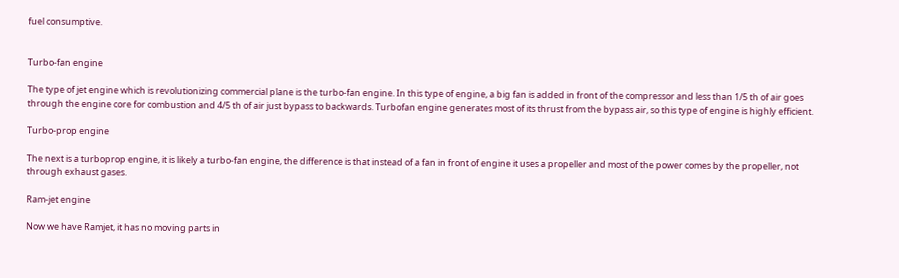fuel consumptive.


Turbo-fan engine

The type of jet engine which is revolutionizing commercial plane is the turbo-fan engine. In this type of engine, a big fan is added in front of the compressor and less than 1/5 th of air goes through the engine core for combustion and 4/5 th of air just bypass to backwards. Turbofan engine generates most of its thrust from the bypass air, so this type of engine is highly efficient.

Turbo-prop engine

The next is a turboprop engine, it is likely a turbo-fan engine, the difference is that instead of a fan in front of engine it uses a propeller and most of the power comes by the propeller, not through exhaust gases.

Ram-jet engine

Now we have Ramjet, it has no moving parts in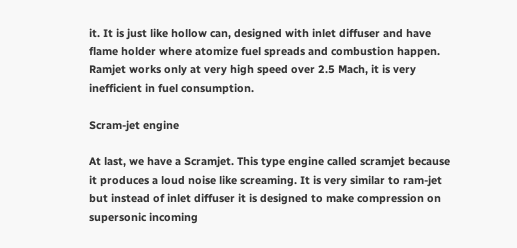it. It is just like hollow can, designed with inlet diffuser and have flame holder where atomize fuel spreads and combustion happen. Ramjet works only at very high speed over 2.5 Mach, it is very inefficient in fuel consumption.

Scram-jet engine

At last, we have a Scramjet. This type engine called scramjet because it produces a loud noise like screaming. It is very similar to ram-jet but instead of inlet diffuser it is designed to make compression on supersonic incoming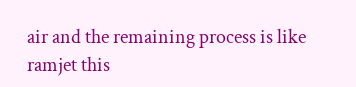air and the remaining process is like ramjet this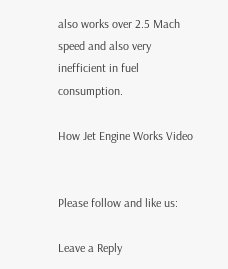also works over 2.5 Mach speed and also very inefficient in fuel consumption.

How Jet Engine Works Video


Please follow and like us:

Leave a Reply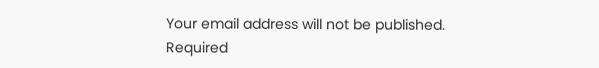Your email address will not be published. Required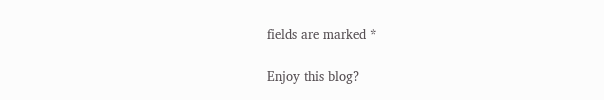fields are marked *

Enjoy this blog?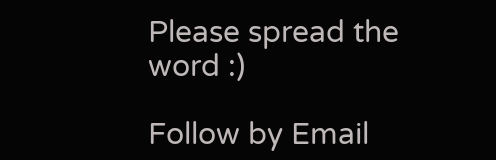Please spread the word :)

Follow by Email